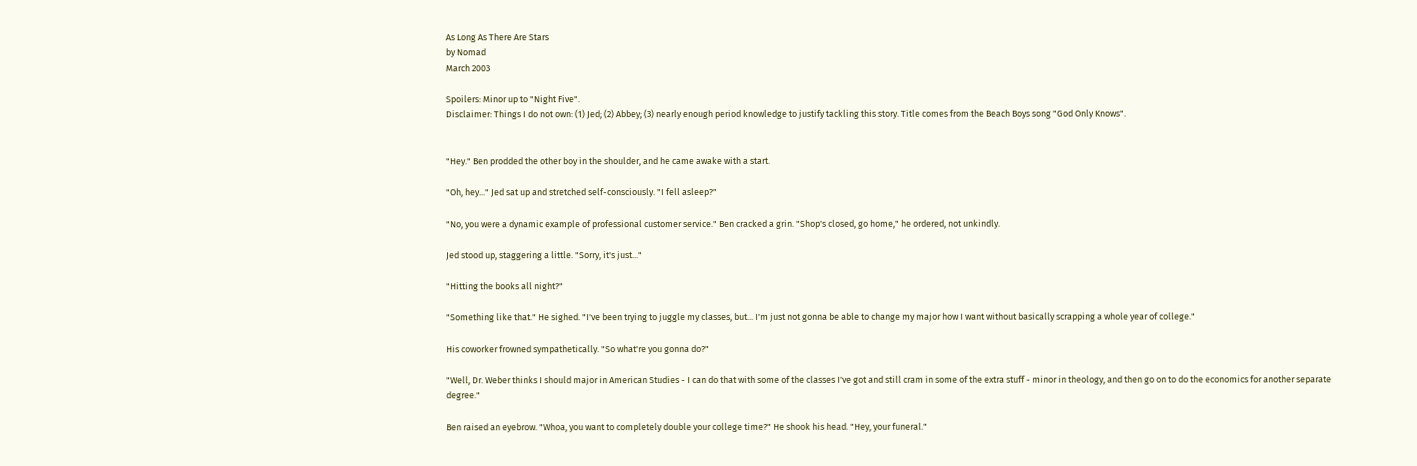As Long As There Are Stars
by Nomad
March 2003

Spoilers: Minor up to "Night Five".
Disclaimer: Things I do not own: (1) Jed; (2) Abbey; (3) nearly enough period knowledge to justify tackling this story. Title comes from the Beach Boys song "God Only Knows".


"Hey." Ben prodded the other boy in the shoulder, and he came awake with a start.

"Oh, hey..." Jed sat up and stretched self-consciously. "I fell asleep?"

"No, you were a dynamic example of professional customer service." Ben cracked a grin. "Shop's closed, go home," he ordered, not unkindly.

Jed stood up, staggering a little. "Sorry, it's just..."

"Hitting the books all night?"

"Something like that." He sighed. "I've been trying to juggle my classes, but... I'm just not gonna be able to change my major how I want without basically scrapping a whole year of college."

His coworker frowned sympathetically. "So what're you gonna do?"

"Well, Dr. Weber thinks I should major in American Studies - I can do that with some of the classes I've got and still cram in some of the extra stuff - minor in theology, and then go on to do the economics for another separate degree."

Ben raised an eyebrow. "Whoa, you want to completely double your college time?" He shook his head. "Hey, your funeral."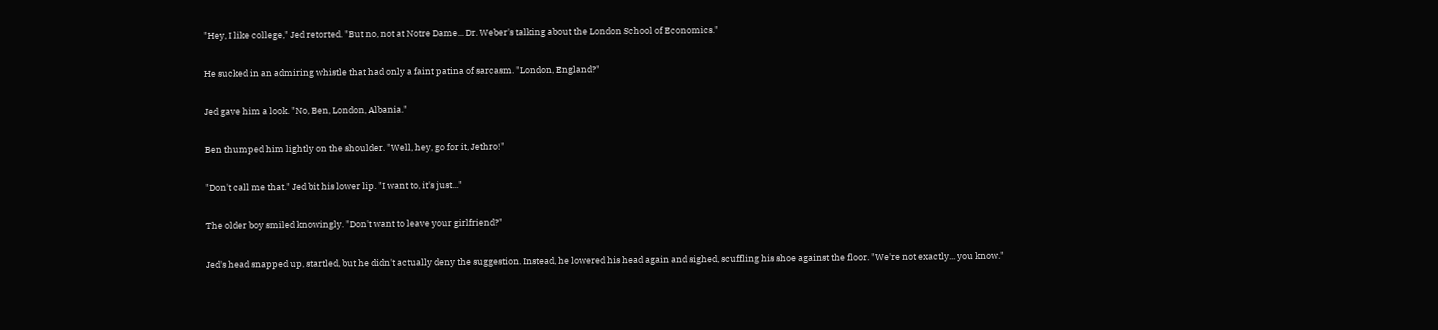"Hey, I like college," Jed retorted. "But no, not at Notre Dame... Dr. Weber's talking about the London School of Economics."

He sucked in an admiring whistle that had only a faint patina of sarcasm. "London, England?"

Jed gave him a look. "No, Ben, London, Albania."

Ben thumped him lightly on the shoulder. "Well, hey, go for it, Jethro!"

"Don't call me that." Jed bit his lower lip. "I want to, it's just..."

The older boy smiled knowingly. "Don't want to leave your girlfriend?"

Jed's head snapped up, startled, but he didn't actually deny the suggestion. Instead, he lowered his head again and sighed, scuffling his shoe against the floor. "We're not exactly... you know."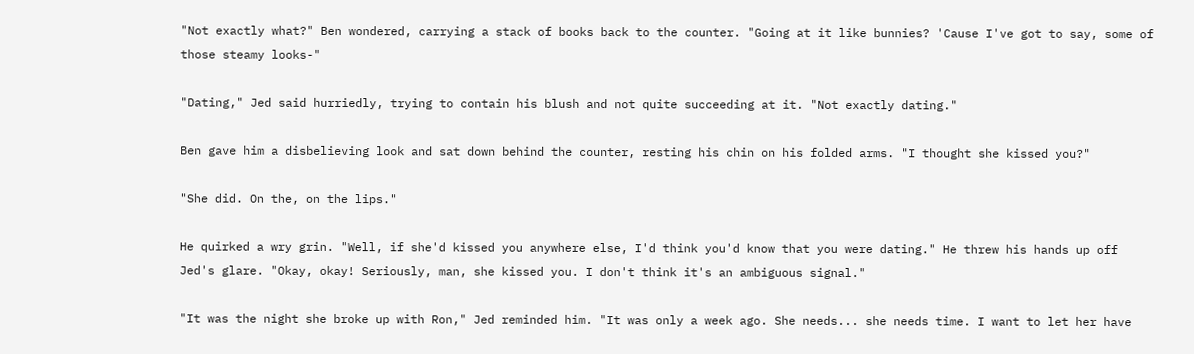"Not exactly what?" Ben wondered, carrying a stack of books back to the counter. "Going at it like bunnies? 'Cause I've got to say, some of those steamy looks-"

"Dating," Jed said hurriedly, trying to contain his blush and not quite succeeding at it. "Not exactly dating."

Ben gave him a disbelieving look and sat down behind the counter, resting his chin on his folded arms. "I thought she kissed you?"

"She did. On the, on the lips."

He quirked a wry grin. "Well, if she'd kissed you anywhere else, I'd think you'd know that you were dating." He threw his hands up off Jed's glare. "Okay, okay! Seriously, man, she kissed you. I don't think it's an ambiguous signal."

"It was the night she broke up with Ron," Jed reminded him. "It was only a week ago. She needs... she needs time. I want to let her have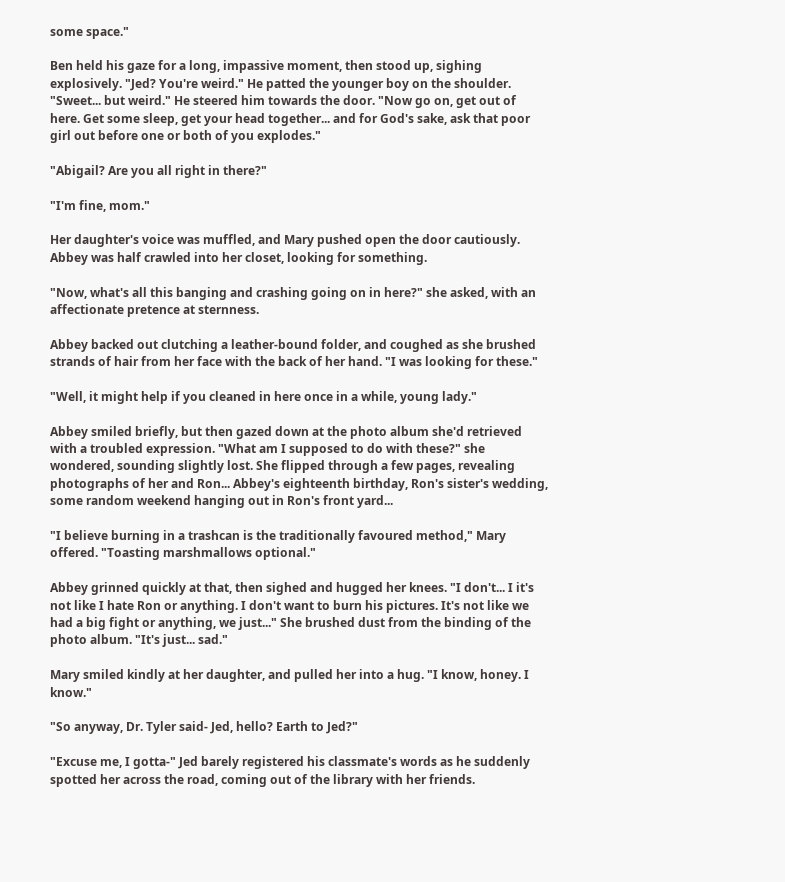some space."

Ben held his gaze for a long, impassive moment, then stood up, sighing explosively. "Jed? You're weird." He patted the younger boy on the shoulder. "Sweet... but weird." He steered him towards the door. "Now go on, get out of here. Get some sleep, get your head together... and for God's sake, ask that poor girl out before one or both of you explodes."

"Abigail? Are you all right in there?"

"I'm fine, mom."

Her daughter's voice was muffled, and Mary pushed open the door cautiously. Abbey was half crawled into her closet, looking for something.

"Now, what's all this banging and crashing going on in here?" she asked, with an affectionate pretence at sternness.

Abbey backed out clutching a leather-bound folder, and coughed as she brushed strands of hair from her face with the back of her hand. "I was looking for these."

"Well, it might help if you cleaned in here once in a while, young lady."

Abbey smiled briefly, but then gazed down at the photo album she'd retrieved with a troubled expression. "What am I supposed to do with these?" she wondered, sounding slightly lost. She flipped through a few pages, revealing photographs of her and Ron... Abbey's eighteenth birthday, Ron's sister's wedding, some random weekend hanging out in Ron's front yard...

"I believe burning in a trashcan is the traditionally favoured method," Mary offered. "Toasting marshmallows optional."

Abbey grinned quickly at that, then sighed and hugged her knees. "I don't... I it's not like I hate Ron or anything. I don't want to burn his pictures. It's not like we had a big fight or anything, we just..." She brushed dust from the binding of the photo album. "It's just... sad."

Mary smiled kindly at her daughter, and pulled her into a hug. "I know, honey. I know."

"So anyway, Dr. Tyler said- Jed, hello? Earth to Jed?"

"Excuse me, I gotta-" Jed barely registered his classmate's words as he suddenly spotted her across the road, coming out of the library with her friends.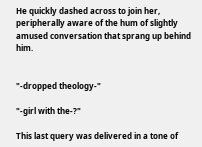He quickly dashed across to join her, peripherally aware of the hum of slightly amused conversation that sprang up behind him.


"-dropped theology-"

"-girl with the-?"

This last query was delivered in a tone of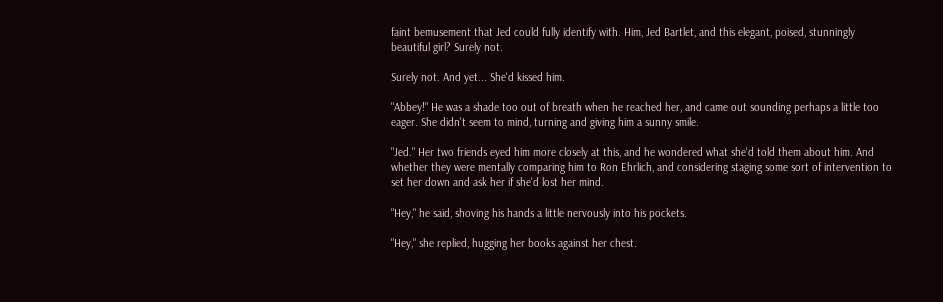faint bemusement that Jed could fully identify with. Him, Jed Bartlet, and this elegant, poised, stunningly beautiful girl? Surely not.

Surely not. And yet... She'd kissed him.

"Abbey!" He was a shade too out of breath when he reached her, and came out sounding perhaps a little too eager. She didn't seem to mind, turning and giving him a sunny smile.

"Jed." Her two friends eyed him more closely at this, and he wondered what she'd told them about him. And whether they were mentally comparing him to Ron Ehrlich, and considering staging some sort of intervention to set her down and ask her if she'd lost her mind.

"Hey," he said, shoving his hands a little nervously into his pockets.

"Hey," she replied, hugging her books against her chest.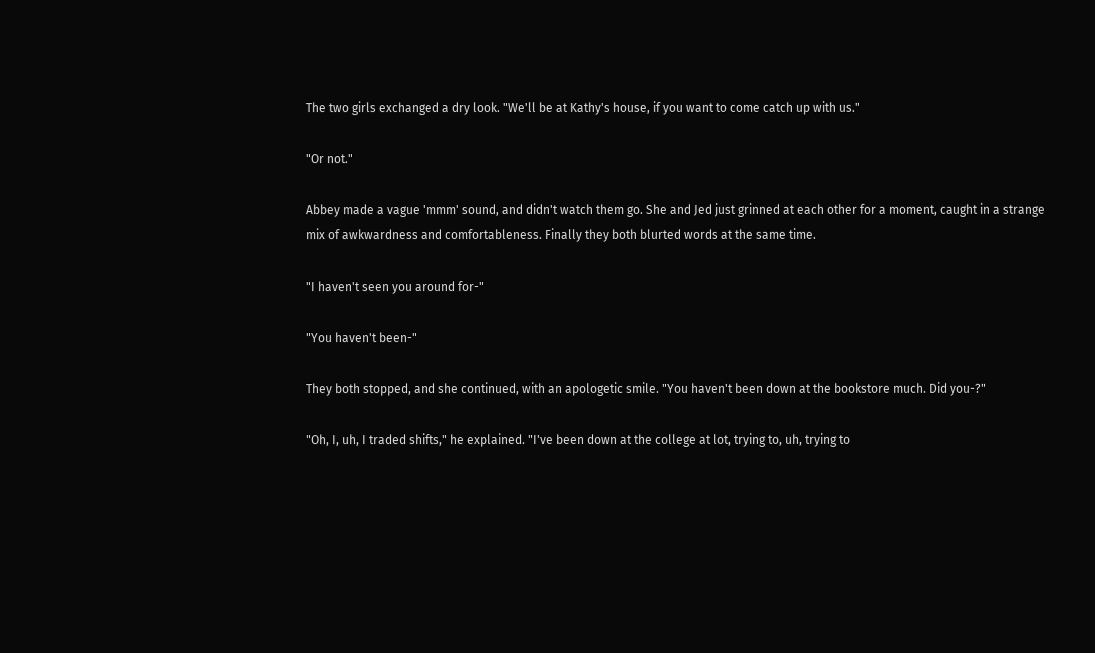The two girls exchanged a dry look. "We'll be at Kathy's house, if you want to come catch up with us."

"Or not."

Abbey made a vague 'mmm' sound, and didn't watch them go. She and Jed just grinned at each other for a moment, caught in a strange mix of awkwardness and comfortableness. Finally they both blurted words at the same time.

"I haven't seen you around for-"

"You haven't been-"

They both stopped, and she continued, with an apologetic smile. "You haven't been down at the bookstore much. Did you-?"

"Oh, I, uh, I traded shifts," he explained. "I've been down at the college at lot, trying to, uh, trying to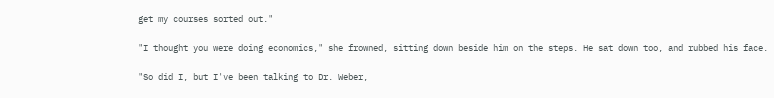get my courses sorted out."

"I thought you were doing economics," she frowned, sitting down beside him on the steps. He sat down too, and rubbed his face.

"So did I, but I've been talking to Dr. Weber,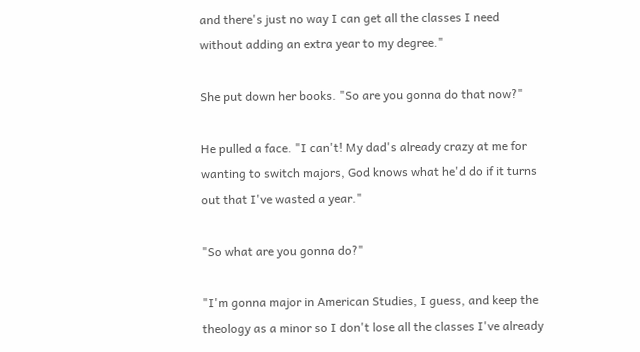and there's just no way I can get all the classes I need without adding an extra year to my degree."

She put down her books. "So are you gonna do that now?"

He pulled a face. "I can't! My dad's already crazy at me for wanting to switch majors, God knows what he'd do if it turns out that I've wasted a year."

"So what are you gonna do?"

"I'm gonna major in American Studies, I guess, and keep the theology as a minor so I don't lose all the classes I've already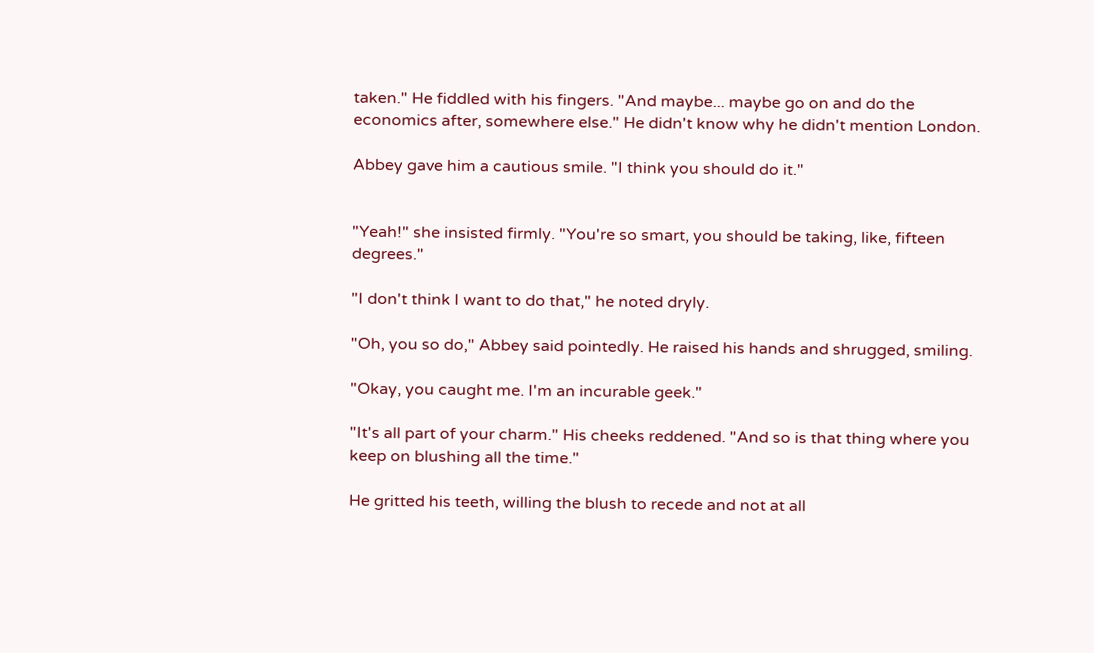taken." He fiddled with his fingers. "And maybe... maybe go on and do the economics after, somewhere else." He didn't know why he didn't mention London.

Abbey gave him a cautious smile. "I think you should do it."


"Yeah!" she insisted firmly. "You're so smart, you should be taking, like, fifteen degrees."

"I don't think I want to do that," he noted dryly.

"Oh, you so do," Abbey said pointedly. He raised his hands and shrugged, smiling.

"Okay, you caught me. I'm an incurable geek."

"It's all part of your charm." His cheeks reddened. "And so is that thing where you keep on blushing all the time."

He gritted his teeth, willing the blush to recede and not at all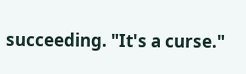succeeding. "It's a curse."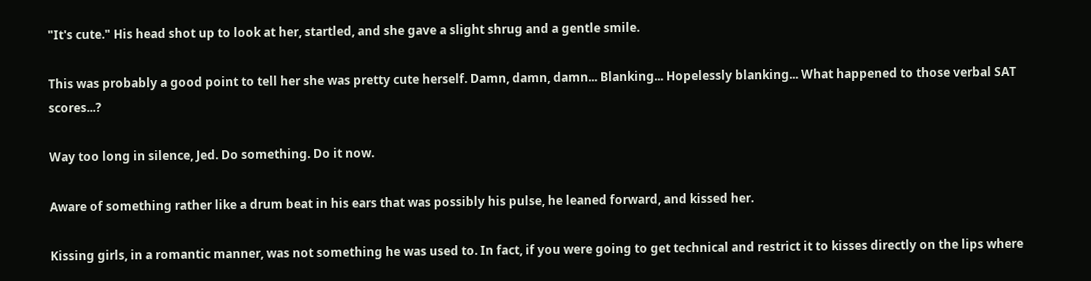"It's cute." His head shot up to look at her, startled, and she gave a slight shrug and a gentle smile.

This was probably a good point to tell her she was pretty cute herself. Damn, damn, damn... Blanking... Hopelessly blanking... What happened to those verbal SAT scores...?

Way too long in silence, Jed. Do something. Do it now.

Aware of something rather like a drum beat in his ears that was possibly his pulse, he leaned forward, and kissed her.

Kissing girls, in a romantic manner, was not something he was used to. In fact, if you were going to get technical and restrict it to kisses directly on the lips where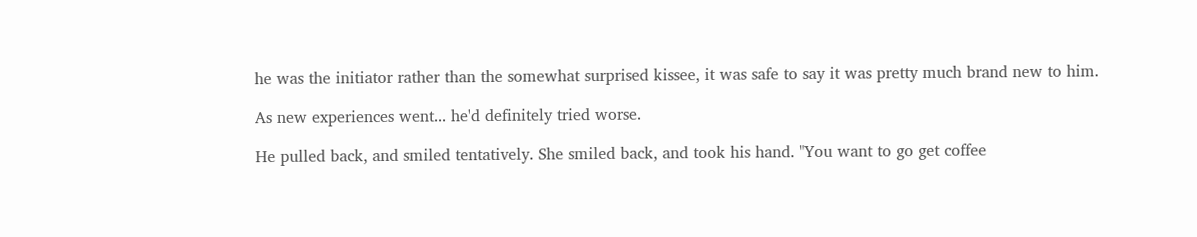he was the initiator rather than the somewhat surprised kissee, it was safe to say it was pretty much brand new to him.

As new experiences went... he'd definitely tried worse.

He pulled back, and smiled tentatively. She smiled back, and took his hand. "You want to go get coffee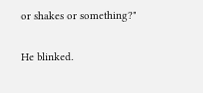or shakes or something?"

He blinked.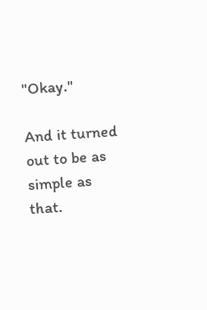"Okay."

And it turned out to be as simple as that.